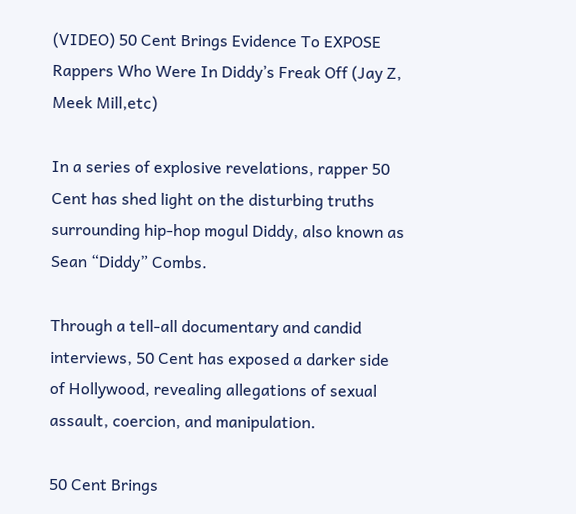(VIDEO) 50 Cent Brings Evidence To EXPOSE Rappers Who Were In Diddy’s Freak Off (Jay Z, Meek Mill,etc)

In a series of explosive revelations, rapper 50 Cent has shed light on the disturbing truths surrounding hip-hop mogul Diddy, also known as Sean “Diddy” Combs.

Through a tell-all documentary and candid interviews, 50 Cent has exposed a darker side of Hollywood, revealing allegations of sexual assault, coercion, and manipulation.

50 Cent Brings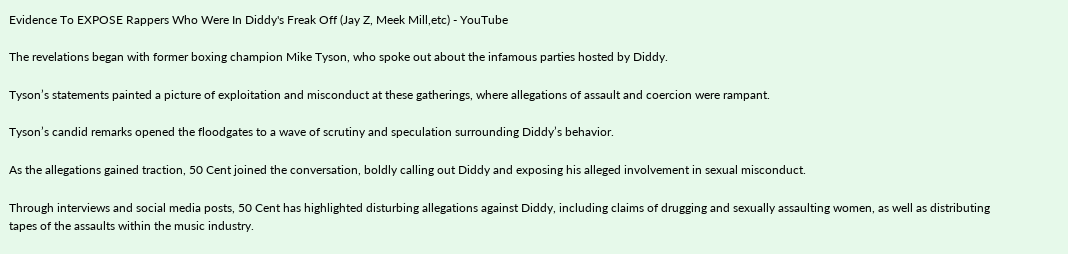Evidence To EXPOSE Rappers Who Were In Diddy's Freak Off (Jay Z, Meek Mill,etc) - YouTube

The revelations began with former boxing champion Mike Tyson, who spoke out about the infamous parties hosted by Diddy.

Tyson’s statements painted a picture of exploitation and misconduct at these gatherings, where allegations of assault and coercion were rampant.

Tyson’s candid remarks opened the floodgates to a wave of scrutiny and speculation surrounding Diddy’s behavior.

As the allegations gained traction, 50 Cent joined the conversation, boldly calling out Diddy and exposing his alleged involvement in sexual misconduct.

Through interviews and social media posts, 50 Cent has highlighted disturbing allegations against Diddy, including claims of drugging and sexually assaulting women, as well as distributing tapes of the assaults within the music industry.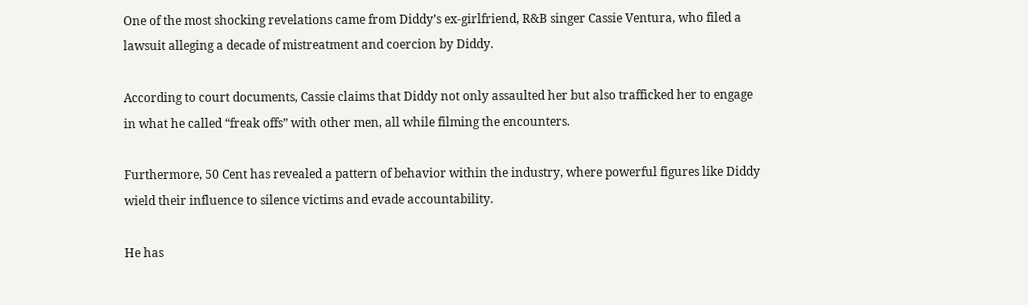One of the most shocking revelations came from Diddy’s ex-girlfriend, R&B singer Cassie Ventura, who filed a lawsuit alleging a decade of mistreatment and coercion by Diddy.

According to court documents, Cassie claims that Diddy not only assaulted her but also trafficked her to engage in what he called “freak offs” with other men, all while filming the encounters.

Furthermore, 50 Cent has revealed a pattern of behavior within the industry, where powerful figures like Diddy wield their influence to silence victims and evade accountability.

He has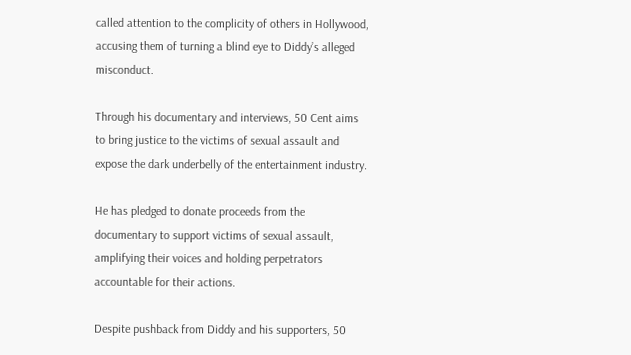called attention to the complicity of others in Hollywood, accusing them of turning a blind eye to Diddy’s alleged misconduct.

Through his documentary and interviews, 50 Cent aims to bring justice to the victims of sexual assault and expose the dark underbelly of the entertainment industry.

He has pledged to donate proceeds from the documentary to support victims of sexual assault, amplifying their voices and holding perpetrators accountable for their actions.

Despite pushback from Diddy and his supporters, 50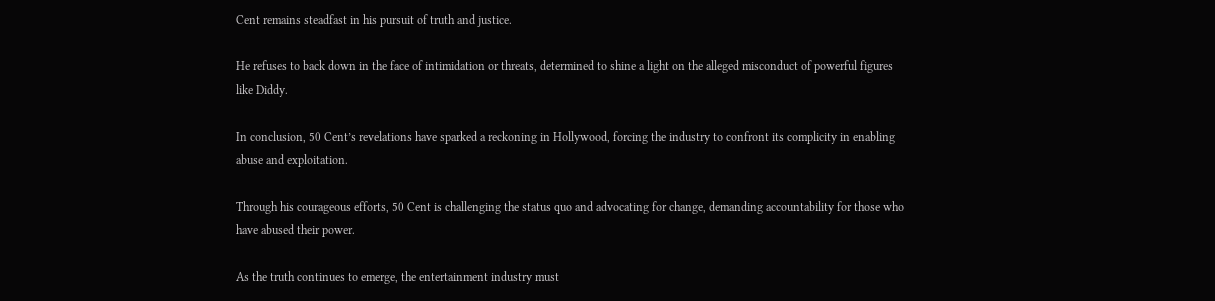Cent remains steadfast in his pursuit of truth and justice.

He refuses to back down in the face of intimidation or threats, determined to shine a light on the alleged misconduct of powerful figures like Diddy.

In conclusion, 50 Cent’s revelations have sparked a reckoning in Hollywood, forcing the industry to confront its complicity in enabling abuse and exploitation.

Through his courageous efforts, 50 Cent is challenging the status quo and advocating for change, demanding accountability for those who have abused their power.

As the truth continues to emerge, the entertainment industry must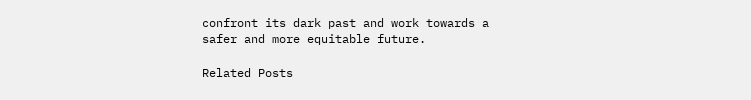confront its dark past and work towards a safer and more equitable future.

Related Posts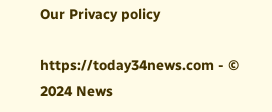Our Privacy policy

https://today34news.com - © 2024 News